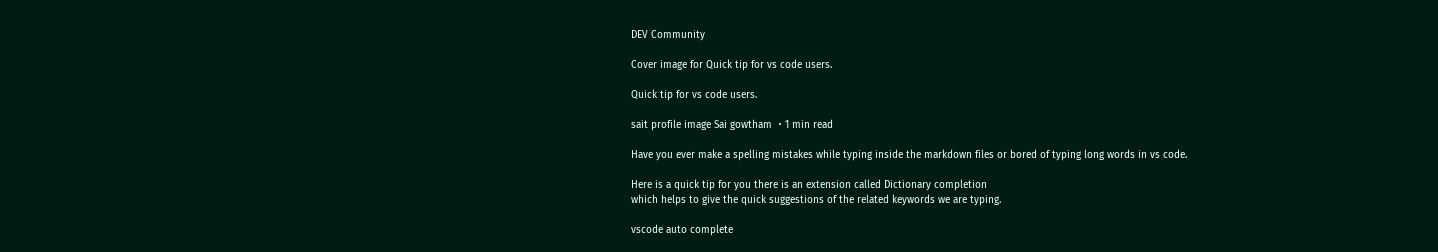DEV Community

Cover image for Quick tip for vs code users.

Quick tip for vs code users.

sait profile image Sai gowtham ・1 min read

Have you ever make a spelling mistakes while typing inside the markdown files or bored of typing long words in vs code.

Here is a quick tip for you there is an extension called Dictionary completion
which helps to give the quick suggestions of the related keywords we are typing.

vscode auto complete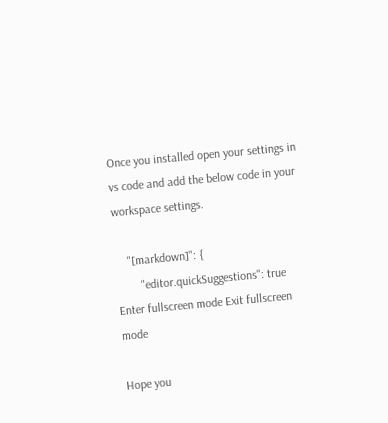Once you installed open your settings in vs code and add the below code in your workspace settings.

    "[markdown]": {
        "editor.quickSuggestions": true
Enter fullscreen mode Exit fullscreen mode

Hope you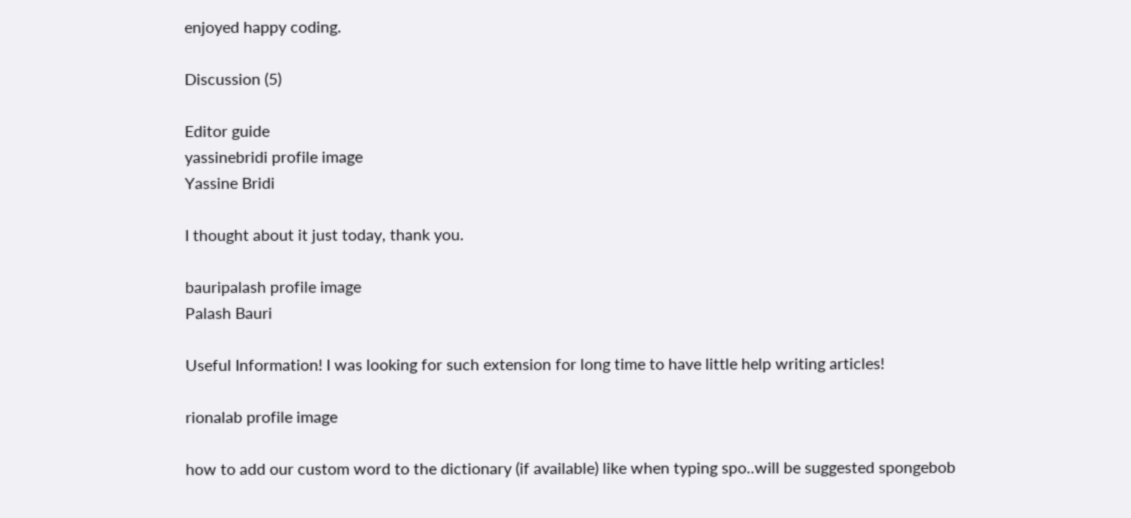enjoyed happy coding.

Discussion (5)

Editor guide
yassinebridi profile image
Yassine Bridi

I thought about it just today, thank you.

bauripalash profile image
Palash Bauri

Useful Information! I was looking for such extension for long time to have little help writing articles!

rionalab profile image

how to add our custom word to the dictionary (if available) like when typing spo..will be suggested spongebob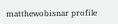matthewobisnar profile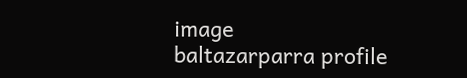image
baltazarparra profile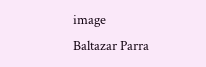image
Baltazar Parra